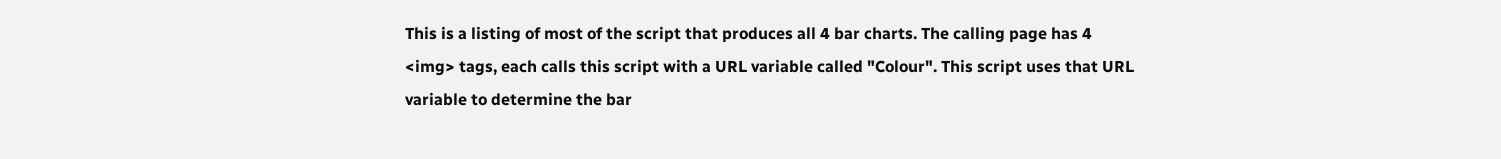This is a listing of most of the script that produces all 4 bar charts. The calling page has 4 <img> tags, each calls this script with a URL variable called "Colour". This script uses that URL variable to determine the bar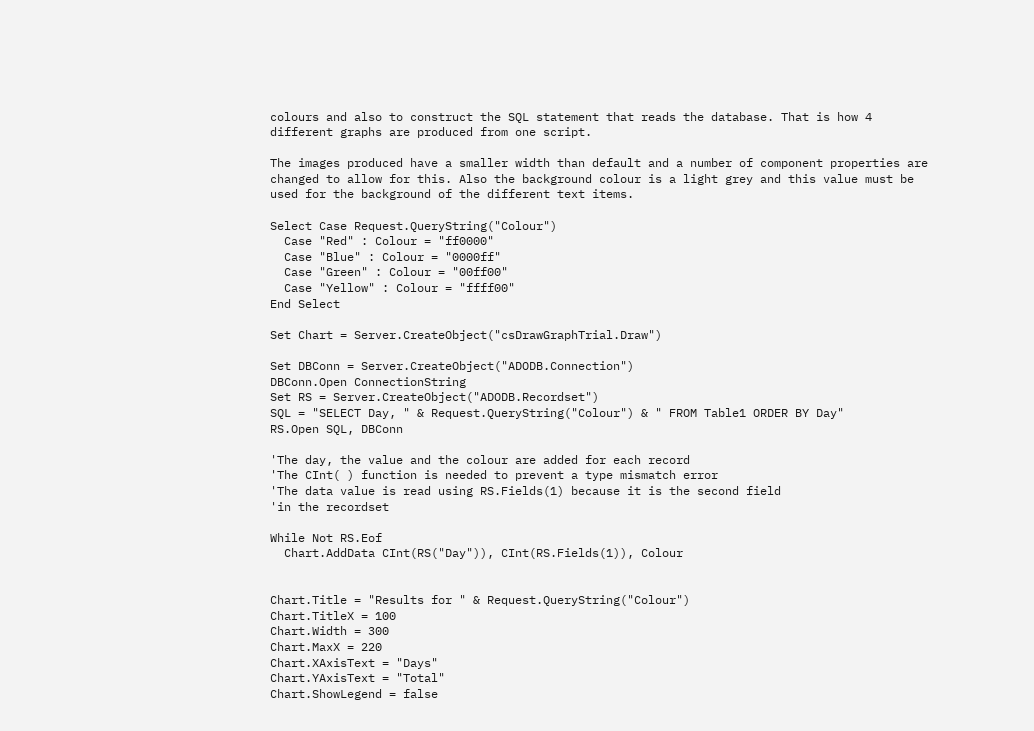colours and also to construct the SQL statement that reads the database. That is how 4 different graphs are produced from one script.

The images produced have a smaller width than default and a number of component properties are changed to allow for this. Also the background colour is a light grey and this value must be used for the background of the different text items.

Select Case Request.QueryString("Colour")
  Case "Red" : Colour = "ff0000"
  Case "Blue" : Colour = "0000ff"
  Case "Green" : Colour = "00ff00"
  Case "Yellow" : Colour = "ffff00"
End Select

Set Chart = Server.CreateObject("csDrawGraphTrial.Draw")

Set DBConn = Server.CreateObject("ADODB.Connection")
DBConn.Open ConnectionString
Set RS = Server.CreateObject("ADODB.Recordset")
SQL = "SELECT Day, " & Request.QueryString("Colour") & " FROM Table1 ORDER BY Day"
RS.Open SQL, DBConn

'The day, the value and the colour are added for each record
'The CInt( ) function is needed to prevent a type mismatch error
'The data value is read using RS.Fields(1) because it is the second field
'in the recordset

While Not RS.Eof
  Chart.AddData CInt(RS("Day")), CInt(RS.Fields(1)), Colour


Chart.Title = "Results for " & Request.QueryString("Colour")
Chart.TitleX = 100
Chart.Width = 300
Chart.MaxX = 220
Chart.XAxisText = "Days"
Chart.YAxisText = "Total"
Chart.ShowLegend = false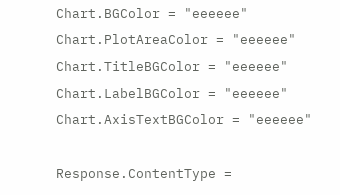Chart.BGColor = "eeeeee"
Chart.PlotAreaColor = "eeeeee"
Chart.TitleBGColor = "eeeeee"
Chart.LabelBGColor = "eeeeee"
Chart.AxisTextBGColor = "eeeeee"

Response.ContentType =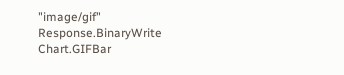"image/gif"
Response.BinaryWrite Chart.GIFBar